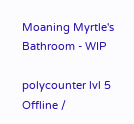Moaning Myrtle's Bathroom - WIP

polycounter lvl 5
Offline /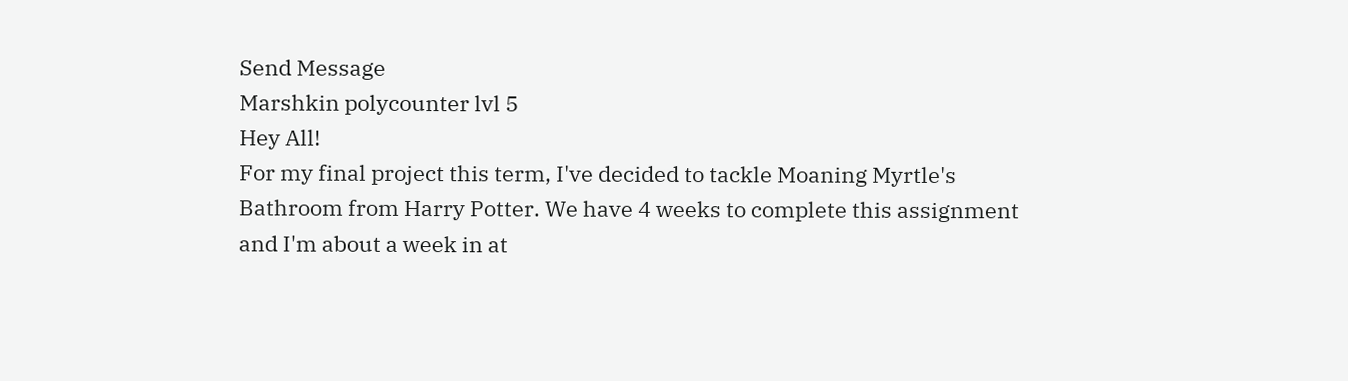Send Message
Marshkin polycounter lvl 5
Hey All!
For my final project this term, I've decided to tackle Moaning Myrtle's Bathroom from Harry Potter. We have 4 weeks to complete this assignment and I'm about a week in at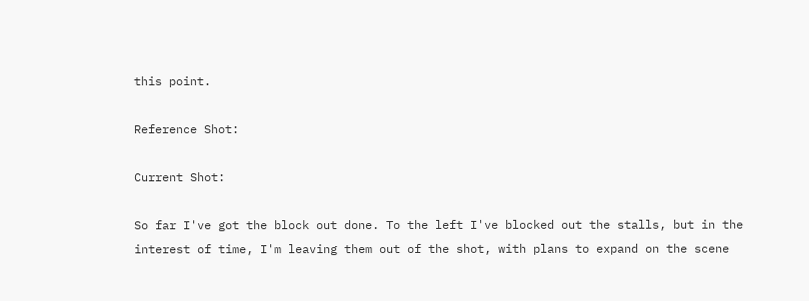this point.

Reference Shot:

Current Shot:

So far I've got the block out done. To the left I've blocked out the stalls, but in the interest of time, I'm leaving them out of the shot, with plans to expand on the scene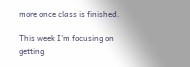more once class is finished.

This week I'm focusing on getting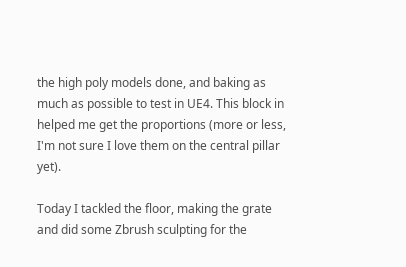the high poly models done, and baking as much as possible to test in UE4. This block in helped me get the proportions (more or less, I'm not sure I love them on the central pillar yet).

Today I tackled the floor, making the grate and did some Zbrush sculpting for the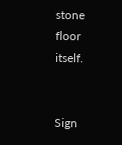stone floor itself.


Sign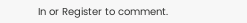In or Register to comment.